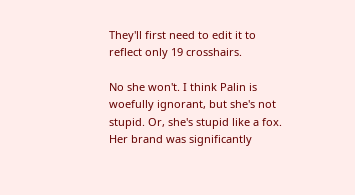They'll first need to edit it to reflect only 19 crosshairs.

No she won't. I think Palin is woefully ignorant, but she's not stupid. Or, she's stupid like a fox. Her brand was significantly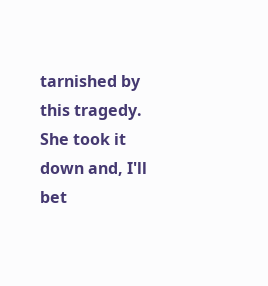tarnished by this tragedy. She took it down and, I'll bet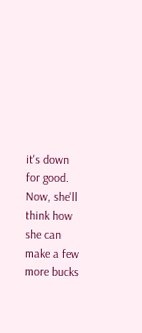it's down for good. Now, she'll think how she can make a few more bucks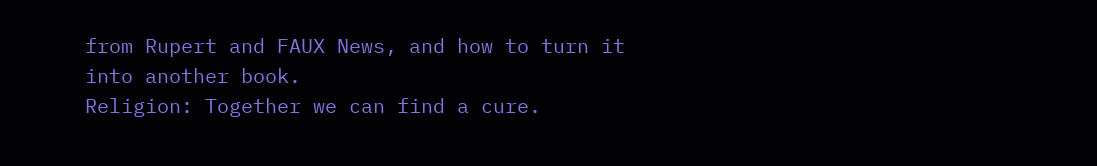from Rupert and FAUX News, and how to turn it into another book.
Religion: Together we can find a cure.